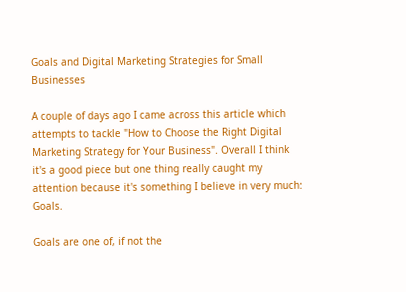Goals and Digital Marketing Strategies for Small Businesses

A couple of days ago I came across this article which attempts to tackle "How to Choose the Right Digital Marketing Strategy for Your Business". Overall I think it's a good piece but one thing really caught my attention because it's something I believe in very much: Goals.

Goals are one of, if not the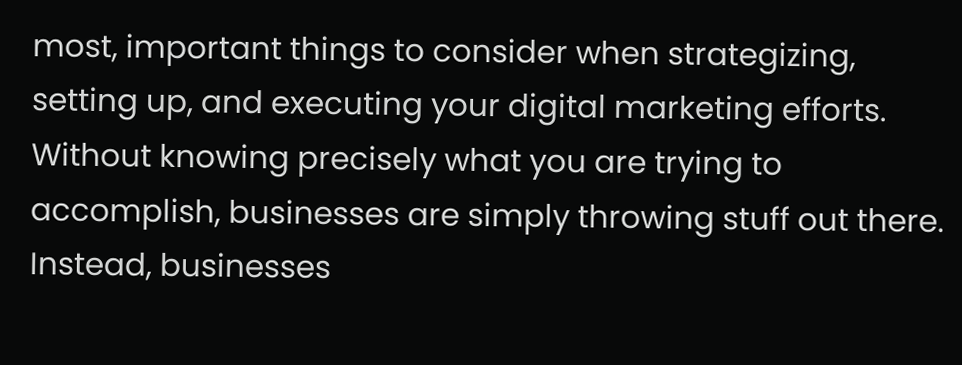most, important things to consider when strategizing, setting up, and executing your digital marketing efforts. Without knowing precisely what you are trying to accomplish, businesses are simply throwing stuff out there. Instead, businesses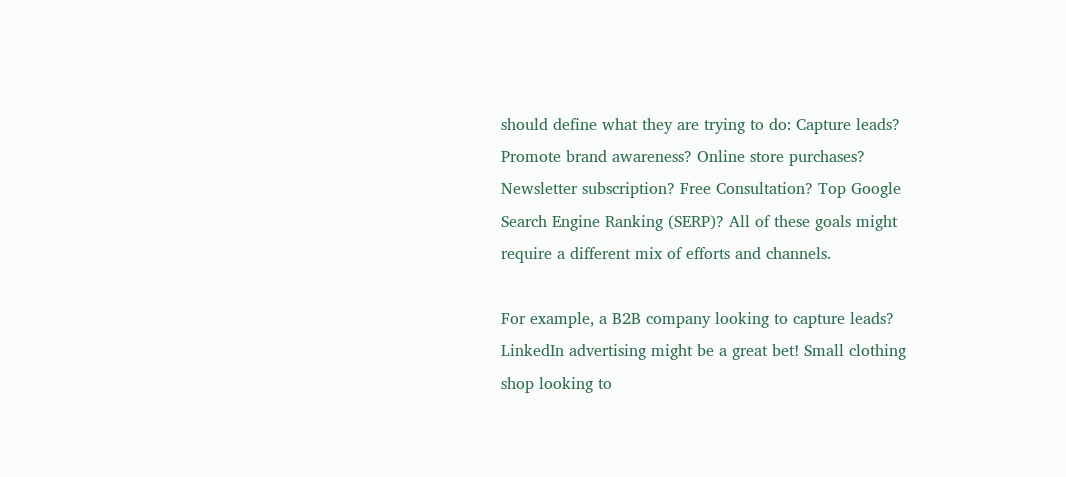should define what they are trying to do: Capture leads? Promote brand awareness? Online store purchases? Newsletter subscription? Free Consultation? Top Google Search Engine Ranking (SERP)? All of these goals might require a different mix of efforts and channels.

For example, a B2B company looking to capture leads? LinkedIn advertising might be a great bet! Small clothing shop looking to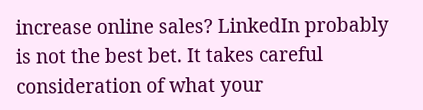increase online sales? LinkedIn probably is not the best bet. It takes careful consideration of what your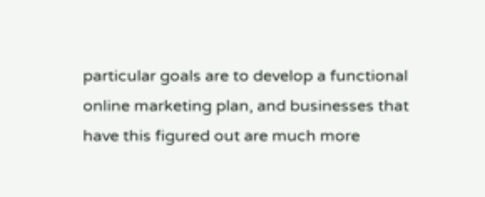particular goals are to develop a functional online marketing plan, and businesses that have this figured out are much more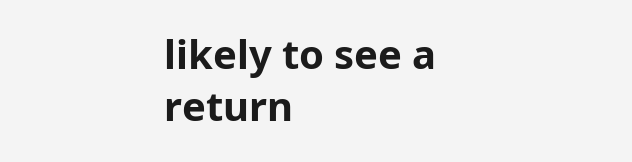likely to see a return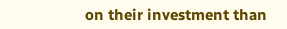on their investment than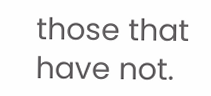those that have not.